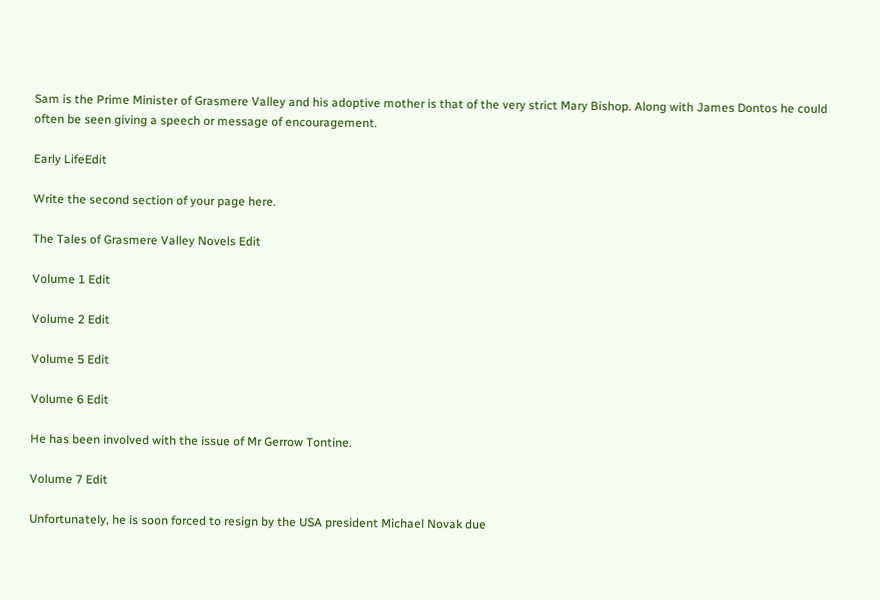Sam is the Prime Minister of Grasmere Valley and his adoptive mother is that of the very strict Mary Bishop. Along with James Dontos he could often be seen giving a speech or message of encouragement.

Early LifeEdit

Write the second section of your page here.

The Tales of Grasmere Valley Novels Edit

Volume 1 Edit

Volume 2 Edit

Volume 5 Edit

Volume 6 Edit

He has been involved with the issue of Mr Gerrow Tontine.

Volume 7 Edit

Unfortunately, he is soon forced to resign by the USA president Michael Novak due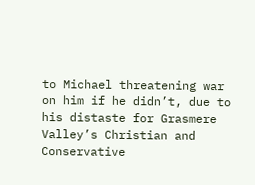to Michael threatening war on him if he didn’t, due to his distaste for Grasmere Valley’s Christian and Conservative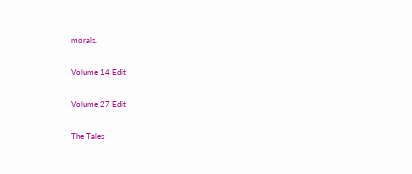morals.

Volume 14 Edit

Volume 27 Edit

The Tales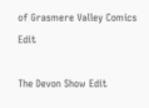of Grasmere Valley Comics Edit

The Devon Show Edit